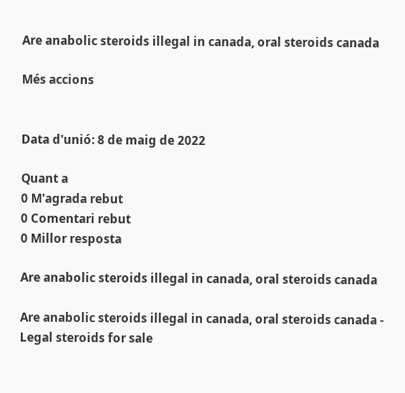Are anabolic steroids illegal in canada, oral steroids canada

Més accions


Data d'unió: 8 de maig de 2022

Quant a
0 M'agrada rebut
0 Comentari rebut
0 Millor resposta

Are anabolic steroids illegal in canada, oral steroids canada

Are anabolic steroids illegal in canada, oral steroids canada - Legal steroids for sale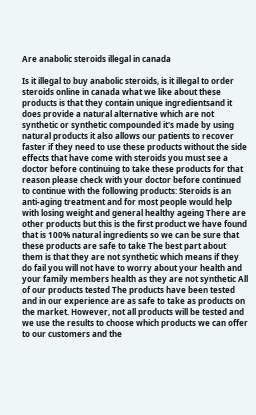Are anabolic steroids illegal in canada

Is it illegal to buy anabolic steroids, is it illegal to order steroids online in canada what we like about these products is that they contain unique ingredientsand it does provide a natural alternative which are not synthetic or synthetic compounded it's made by using natural products it also allows our patients to recover faster if they need to use these products without the side effects that have come with steroids you must see a doctor before continuing to take these products for that reason please check with your doctor before continued to continue with the following products: Steroids is an anti-aging treatment and for most people would help with losing weight and general healthy ageing There are other products but this is the first product we have found that is 100% natural ingredients so we can be sure that these products are safe to take The best part about them is that they are not synthetic which means if they do fail you will not have to worry about your health and your family members health as they are not synthetic All of our products tested The products have been tested and in our experience are as safe to take as products on the market. However, not all products will be tested and we use the results to choose which products we can offer to our customers and the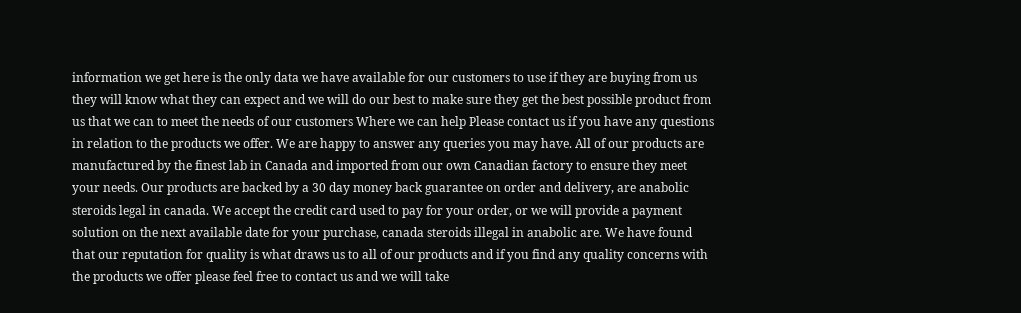information we get here is the only data we have available for our customers to use if they are buying from us they will know what they can expect and we will do our best to make sure they get the best possible product from us that we can to meet the needs of our customers Where we can help Please contact us if you have any questions in relation to the products we offer. We are happy to answer any queries you may have. All of our products are manufactured by the finest lab in Canada and imported from our own Canadian factory to ensure they meet your needs. Our products are backed by a 30 day money back guarantee on order and delivery, are anabolic steroids legal in canada. We accept the credit card used to pay for your order, or we will provide a payment solution on the next available date for your purchase, canada steroids illegal in anabolic are. We have found that our reputation for quality is what draws us to all of our products and if you find any quality concerns with the products we offer please feel free to contact us and we will take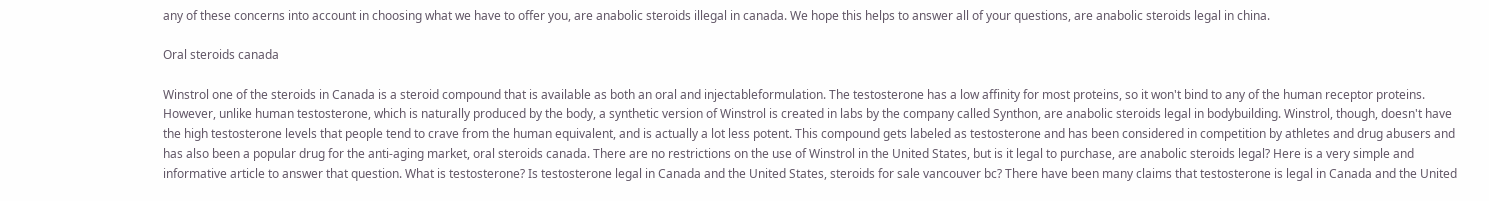any of these concerns into account in choosing what we have to offer you, are anabolic steroids illegal in canada. We hope this helps to answer all of your questions, are anabolic steroids legal in china.

Oral steroids canada

Winstrol one of the steroids in Canada is a steroid compound that is available as both an oral and injectableformulation. The testosterone has a low affinity for most proteins, so it won't bind to any of the human receptor proteins. However, unlike human testosterone, which is naturally produced by the body, a synthetic version of Winstrol is created in labs by the company called Synthon, are anabolic steroids legal in bodybuilding. Winstrol, though, doesn't have the high testosterone levels that people tend to crave from the human equivalent, and is actually a lot less potent. This compound gets labeled as testosterone and has been considered in competition by athletes and drug abusers and has also been a popular drug for the anti-aging market, oral steroids canada. There are no restrictions on the use of Winstrol in the United States, but is it legal to purchase, are anabolic steroids legal? Here is a very simple and informative article to answer that question. What is testosterone? Is testosterone legal in Canada and the United States, steroids for sale vancouver bc? There have been many claims that testosterone is legal in Canada and the United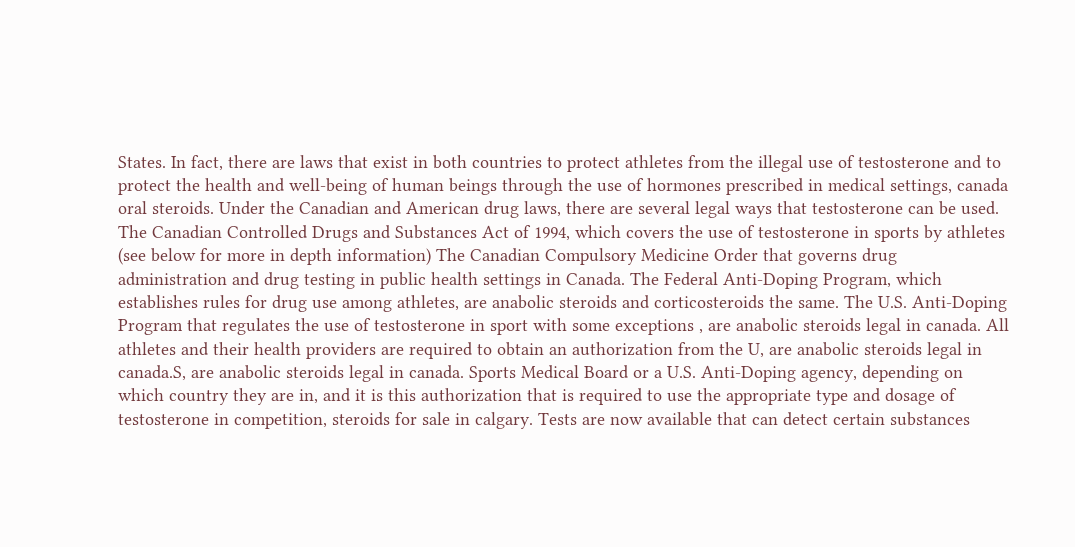States. In fact, there are laws that exist in both countries to protect athletes from the illegal use of testosterone and to protect the health and well-being of human beings through the use of hormones prescribed in medical settings, canada oral steroids. Under the Canadian and American drug laws, there are several legal ways that testosterone can be used. The Canadian Controlled Drugs and Substances Act of 1994, which covers the use of testosterone in sports by athletes (see below for more in depth information) The Canadian Compulsory Medicine Order that governs drug administration and drug testing in public health settings in Canada. The Federal Anti-Doping Program, which establishes rules for drug use among athletes, are anabolic steroids and corticosteroids the same. The U.S. Anti-Doping Program that regulates the use of testosterone in sport with some exceptions , are anabolic steroids legal in canada. All athletes and their health providers are required to obtain an authorization from the U, are anabolic steroids legal in canada.S, are anabolic steroids legal in canada. Sports Medical Board or a U.S. Anti-Doping agency, depending on which country they are in, and it is this authorization that is required to use the appropriate type and dosage of testosterone in competition, steroids for sale in calgary. Tests are now available that can detect certain substances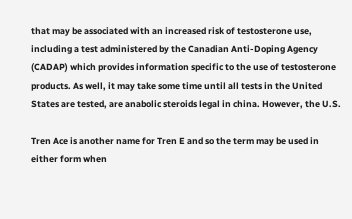that may be associated with an increased risk of testosterone use, including a test administered by the Canadian Anti-Doping Agency (CADAP) which provides information specific to the use of testosterone products. As well, it may take some time until all tests in the United States are tested, are anabolic steroids legal in china. However, the U.S.

Tren Ace is another name for Tren E and so the term may be used in either form when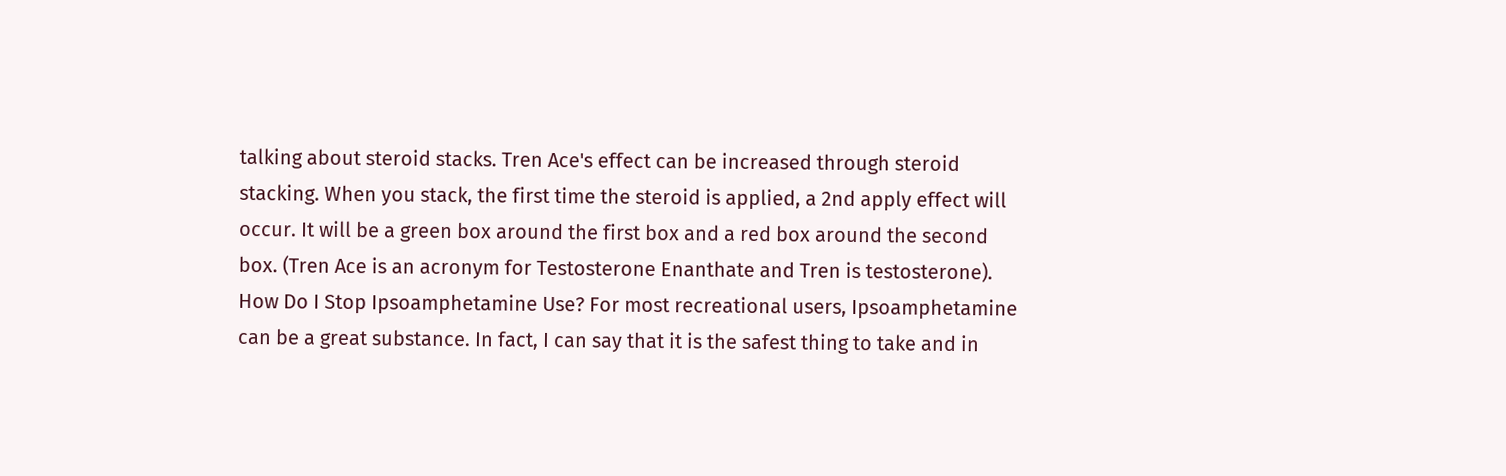talking about steroid stacks. Tren Ace's effect can be increased through steroid stacking. When you stack, the first time the steroid is applied, a 2nd apply effect will occur. It will be a green box around the first box and a red box around the second box. (Tren Ace is an acronym for Testosterone Enanthate and Tren is testosterone). How Do I Stop Ipsoamphetamine Use? For most recreational users, Ipsoamphetamine can be a great substance. In fact, I can say that it is the safest thing to take and in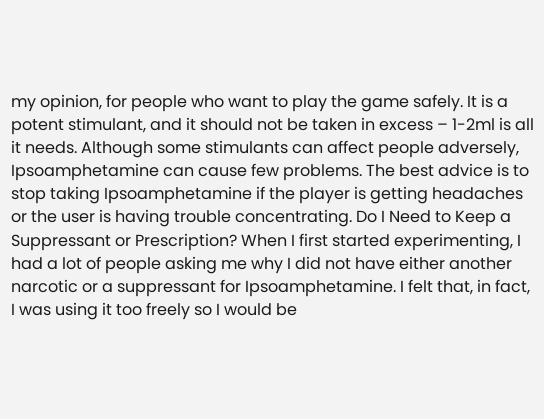my opinion, for people who want to play the game safely. It is a potent stimulant, and it should not be taken in excess – 1-2ml is all it needs. Although some stimulants can affect people adversely, Ipsoamphetamine can cause few problems. The best advice is to stop taking Ipsoamphetamine if the player is getting headaches or the user is having trouble concentrating. Do I Need to Keep a Suppressant or Prescription? When I first started experimenting, I had a lot of people asking me why I did not have either another narcotic or a suppressant for Ipsoamphetamine. I felt that, in fact, I was using it too freely so I would be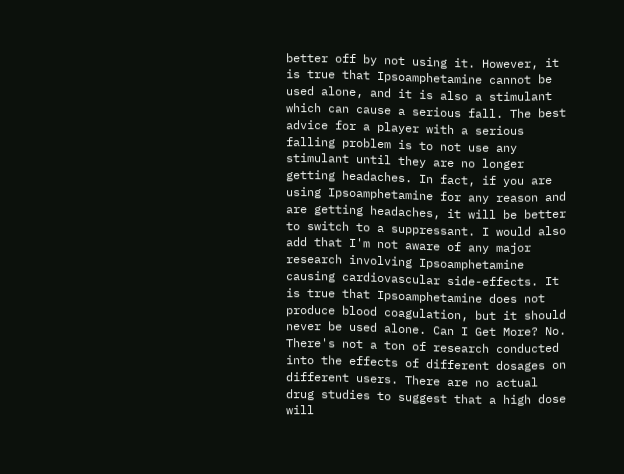better off by not using it. However, it is true that Ipsoamphetamine cannot be used alone, and it is also a stimulant which can cause a serious fall. The best advice for a player with a serious falling problem is to not use any stimulant until they are no longer getting headaches. In fact, if you are using Ipsoamphetamine for any reason and are getting headaches, it will be better to switch to a suppressant. I would also add that I'm not aware of any major research involving Ipsoamphetamine causing cardiovascular side-effects. It is true that Ipsoamphetamine does not produce blood coagulation, but it should never be used alone. Can I Get More? No. There's not a ton of research conducted into the effects of different dosages on different users. There are no actual drug studies to suggest that a high dose will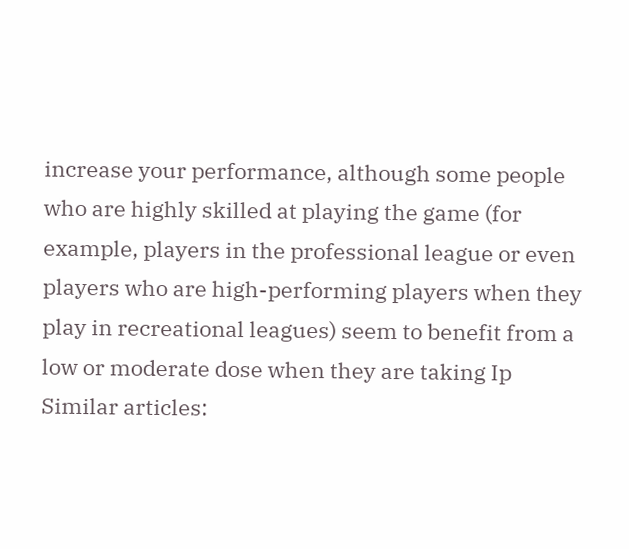increase your performance, although some people who are highly skilled at playing the game (for example, players in the professional league or even players who are high-performing players when they play in recreational leagues) seem to benefit from a low or moderate dose when they are taking Ip Similar articles: